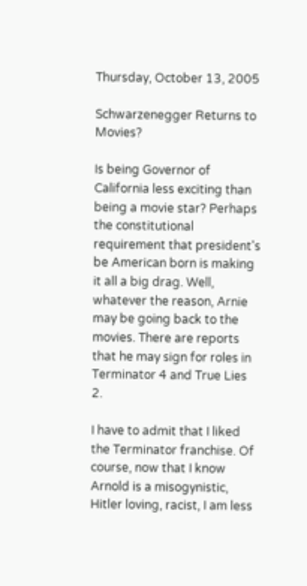Thursday, October 13, 2005

Schwarzenegger Returns to Movies?

Is being Governor of California less exciting than being a movie star? Perhaps the constitutional requirement that president's be American born is making it all a big drag. Well, whatever the reason, Arnie may be going back to the movies. There are reports that he may sign for roles in Terminator 4 and True Lies 2.

I have to admit that I liked the Terminator franchise. Of course, now that I know Arnold is a misogynistic, Hitler loving, racist, I am less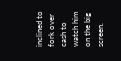inclined to fork over cash to watch him on the big screen.